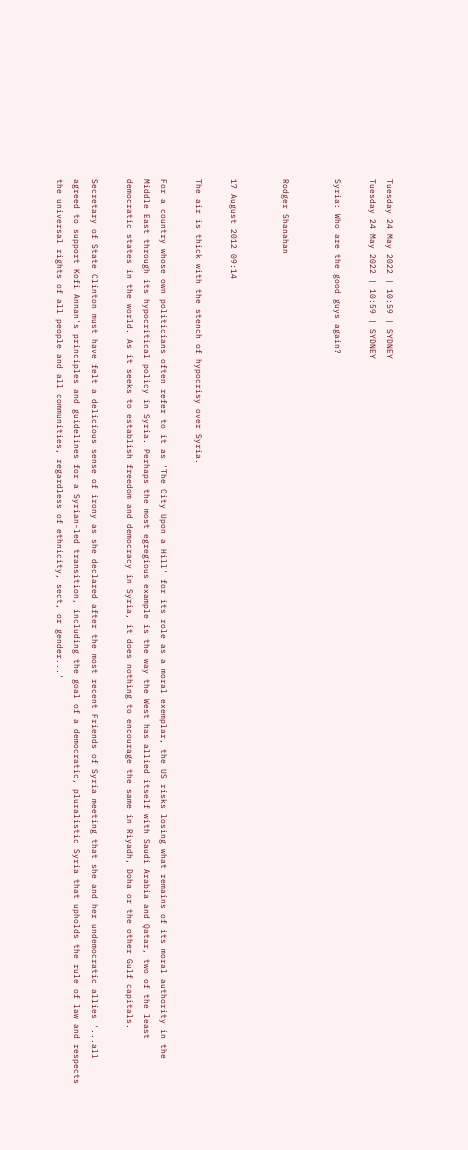Tuesday 24 May 2022 | 10:59 | SYDNEY
Tuesday 24 May 2022 | 10:59 | SYDNEY

Syria: Who are the good guys again?


Rodger Shanahan


17 August 2012 09:14

The air is thick with the stench of hypocrisy over Syria.

For a country whose own politicians often refer to it as 'The City Upon a Hill' for its role as a moral exemplar, the US risks losing what remains of its moral authority in the Middle East through its hypocritical policy in Syria. Perhaps the most egregious example is the way the West has allied itself with Saudi Arabia and Qatar, two of the least democratic states in the world. As it seeks to establish freedom and democracy in Syria, it does nothing to encourage the same in Riyadh, Doha or the other Gulf capitals.

Secretary of State Clinton must have felt a delicious sense of irony as she declared after the most recent Friends of Syria meeting that she and her undemocratic allies '...all agreed to support Kofi Annan's principles and guidelines for a Syrian-led transition, including the goal of a democratic, pluralistic Syria that upholds the rule of law and respects the universal rights of all people and all communities, regardless of ethnicity, sect, or gender...'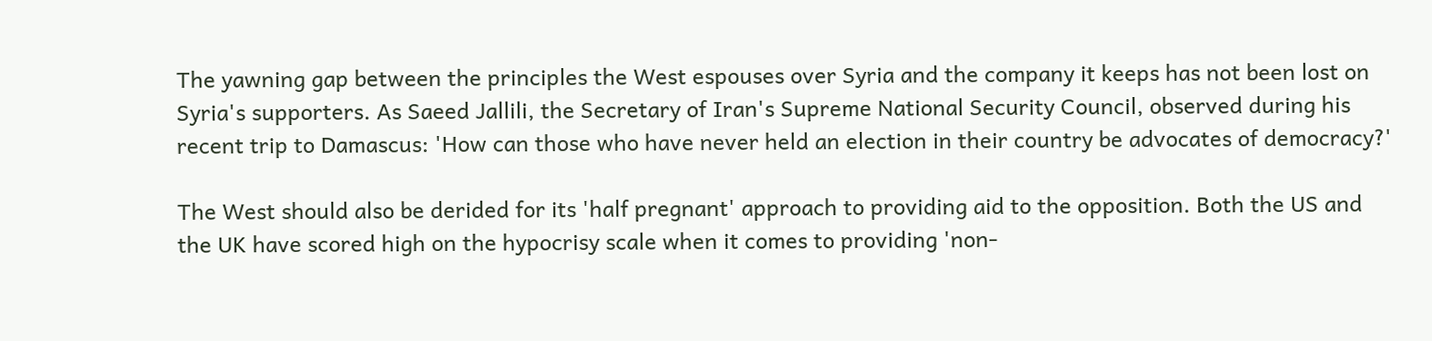The yawning gap between the principles the West espouses over Syria and the company it keeps has not been lost on Syria's supporters. As Saeed Jallili, the Secretary of Iran's Supreme National Security Council, observed during his recent trip to Damascus: 'How can those who have never held an election in their country be advocates of democracy?'

The West should also be derided for its 'half pregnant' approach to providing aid to the opposition. Both the US and the UK have scored high on the hypocrisy scale when it comes to providing 'non-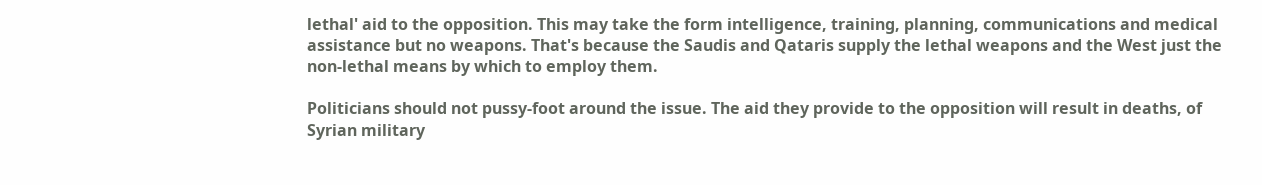lethal' aid to the opposition. This may take the form intelligence, training, planning, communications and medical assistance but no weapons. That's because the Saudis and Qataris supply the lethal weapons and the West just the non-lethal means by which to employ them.

Politicians should not pussy-foot around the issue. The aid they provide to the opposition will result in deaths, of Syrian military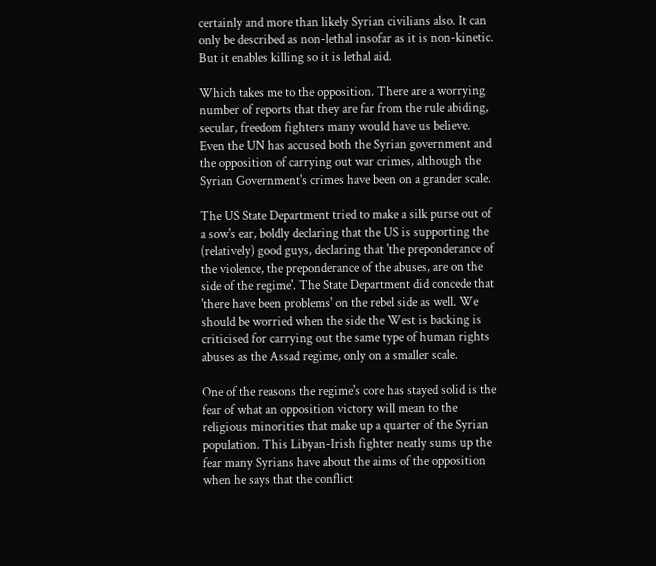certainly and more than likely Syrian civilians also. It can only be described as non-lethal insofar as it is non-kinetic. But it enables killing so it is lethal aid.

Which takes me to the opposition. There are a worrying number of reports that they are far from the rule abiding, secular, freedom fighters many would have us believe. Even the UN has accused both the Syrian government and the opposition of carrying out war crimes, although the Syrian Government's crimes have been on a grander scale.

The US State Department tried to make a silk purse out of a sow's ear, boldly declaring that the US is supporting the (relatively) good guys, declaring that 'the preponderance of the violence, the preponderance of the abuses, are on the side of the regime'. The State Department did concede that 'there have been problems' on the rebel side as well. We should be worried when the side the West is backing is criticised for carrying out the same type of human rights abuses as the Assad regime, only on a smaller scale.

One of the reasons the regime's core has stayed solid is the fear of what an opposition victory will mean to the religious minorities that make up a quarter of the Syrian population. This Libyan-Irish fighter neatly sums up the fear many Syrians have about the aims of the opposition when he says that the conflict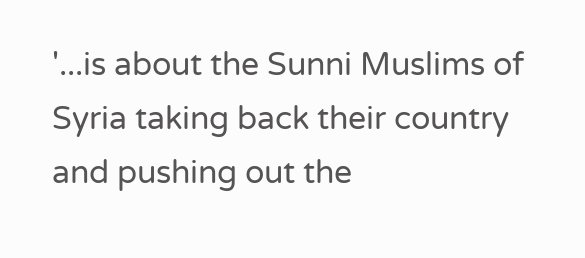'...is about the Sunni Muslims of Syria taking back their country and pushing out the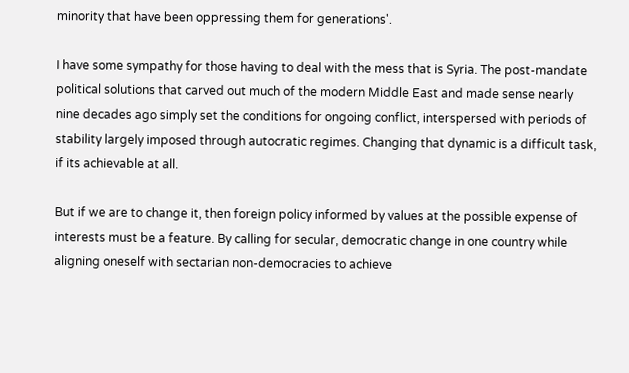minority that have been oppressing them for generations'.

I have some sympathy for those having to deal with the mess that is Syria. The post-mandate political solutions that carved out much of the modern Middle East and made sense nearly nine decades ago simply set the conditions for ongoing conflict, interspersed with periods of stability largely imposed through autocratic regimes. Changing that dynamic is a difficult task, if its achievable at all.

But if we are to change it, then foreign policy informed by values at the possible expense of interests must be a feature. By calling for secular, democratic change in one country while aligning oneself with sectarian non-democracies to achieve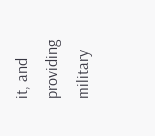it, and providing military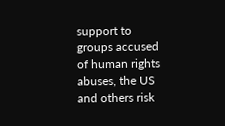support to groups accused of human rights abuses, the US and others risk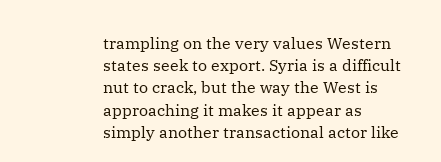trampling on the very values Western states seek to export. Syria is a difficult nut to crack, but the way the West is approaching it makes it appear as simply another transactional actor like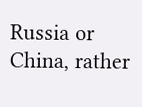Russia or China, rather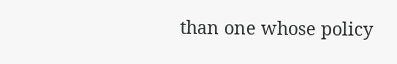than one whose policy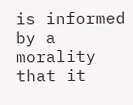is informed by a morality that it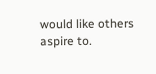would like others aspire to.